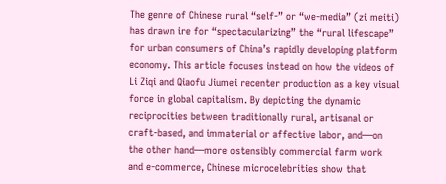The genre of Chinese rural “self-” or “we-media” (zi meiti) has drawn ire for “spectacularizing” the “rural lifescape” for urban consumers of China’s rapidly developing platform economy. This article focuses instead on how the videos of Li Ziqi and Qiaofu Jiumei recenter production as a key visual force in global capitalism. By depicting the dynamic reciprocities between traditionally rural, artisanal or craft-based, and immaterial or affective labor, and—on the other hand—more ostensibly commercial farm work and e-commerce, Chinese microcelebrities show that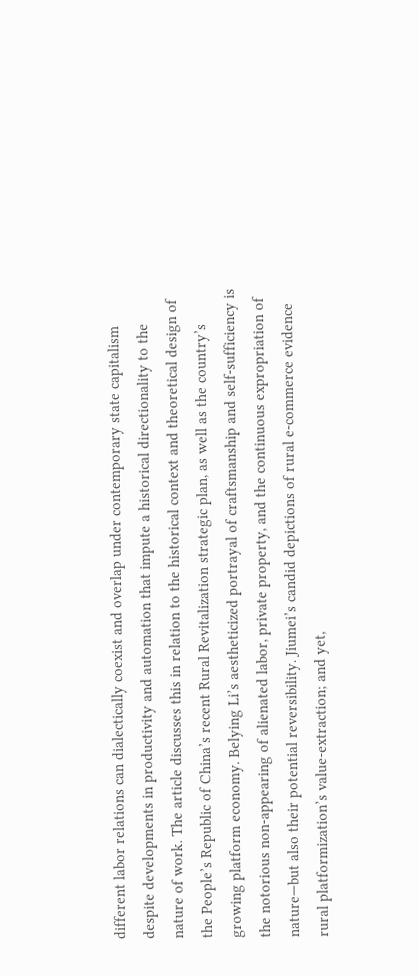different labor relations can dialectically coexist and overlap under contemporary state capitalism despite developments in productivity and automation that impute a historical directionality to the nature of work. The article discusses this in relation to the historical context and theoretical design of the People’s Republic of China’s recent Rural Revitalization strategic plan, as well as the country’s growing platform economy. Belying Li’s aestheticized portrayal of craftsmanship and self-sufficiency is the notorious non-appearing of alienated labor, private property, and the continuous expropriation of nature—but also their potential reversibility. Jiumei’s candid depictions of rural e-commerce evidence rural platformization’s value-extraction; and yet,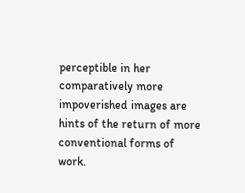perceptible in her comparatively more impoverished images are hints of the return of more conventional forms of work.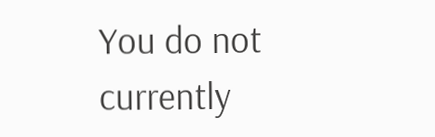You do not currently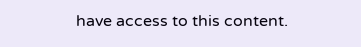have access to this content.